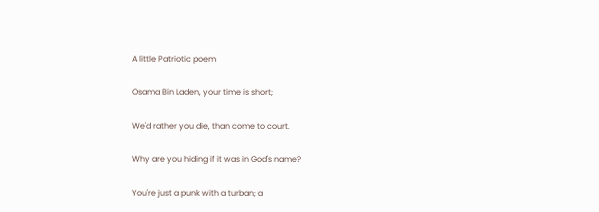A little Patriotic poem

Osama Bin Laden, your time is short;

We'd rather you die, than come to court.

Why are you hiding if it was in God's name?

You're just a punk with a turban; a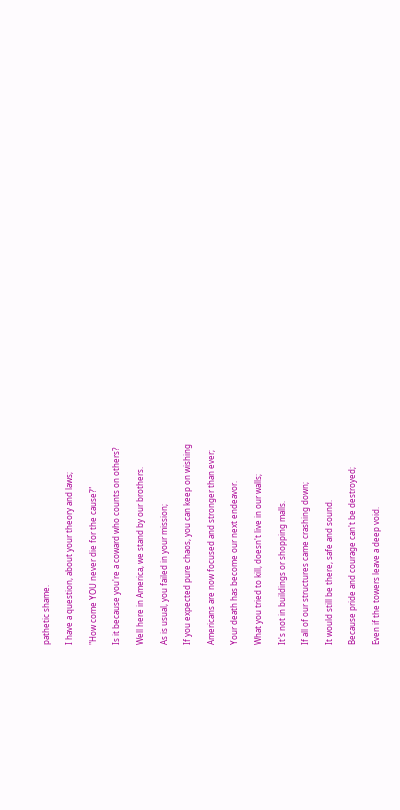pathetic shame.

I have a question, about your theory and laws;

"How come YOU never die for the cause?"

Is it because you're a coward who counts on others?

Well here in America, we stand by our brothers.

As is usual, you failed in your mission;

If you expected pure chaos, you can keep on wishing

Americans are now focused and stronger than ever;

Your death has become our next endeavor.

What you tried to kill, doesn't live in our walls;

It's not in buildings or shopping malls.

If all of our structures came crashing down;

It would still be there, safe and sound.

Because pride and courage can't be destroyed;

Even if the towers leave a deep void.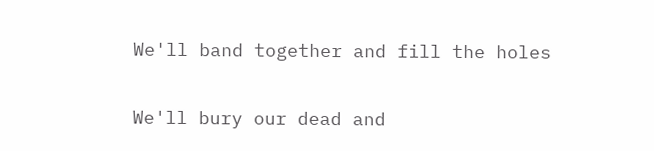We'll band together and fill the holes

We'll bury our dead and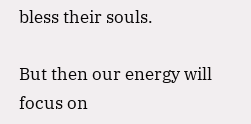bless their souls.

But then our energy will focus on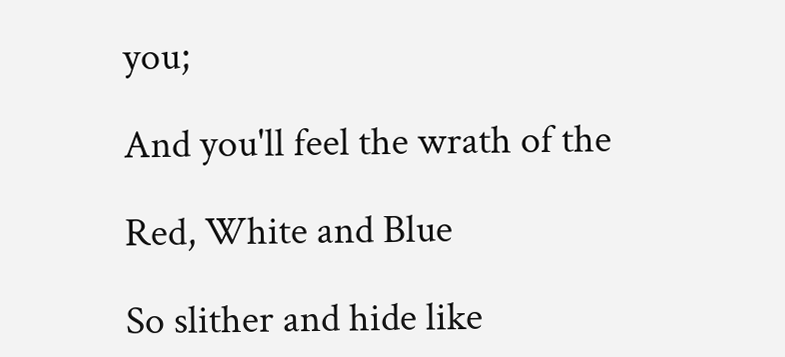you;

And you'll feel the wrath of the

Red, White and Blue

So slither and hide like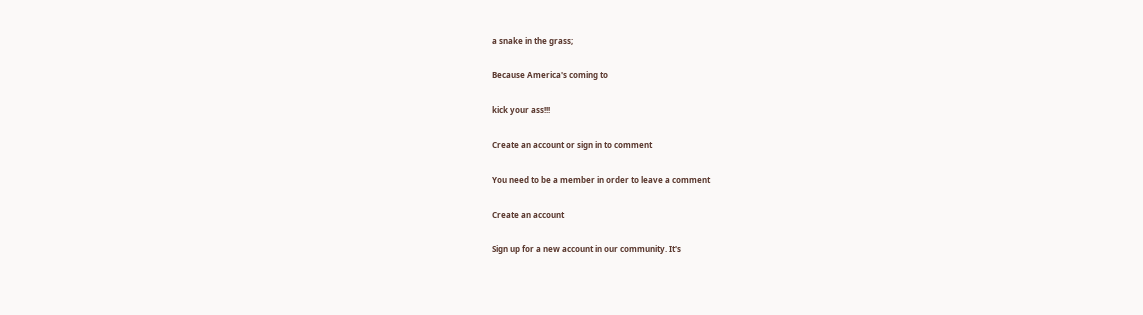a snake in the grass;

Because America's coming to

kick your ass!!!

Create an account or sign in to comment

You need to be a member in order to leave a comment

Create an account

Sign up for a new account in our community. It's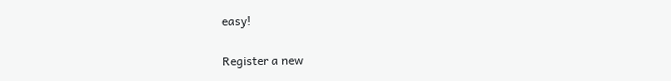easy!

Register a new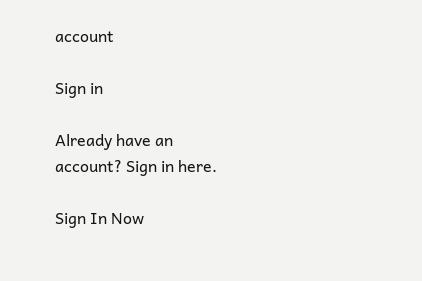account

Sign in

Already have an account? Sign in here.

Sign In Now